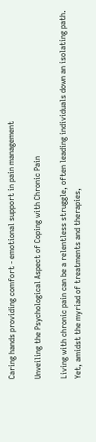Caring hands providing comfort - emotional support in pain management

Unveiling the Psychological Aspect of Coping with Chronic Pain

Living with chronic pain can be a relentless struggle, often leading individuals down an isolating path. Yet, amidst the myriad of treatments and therapies,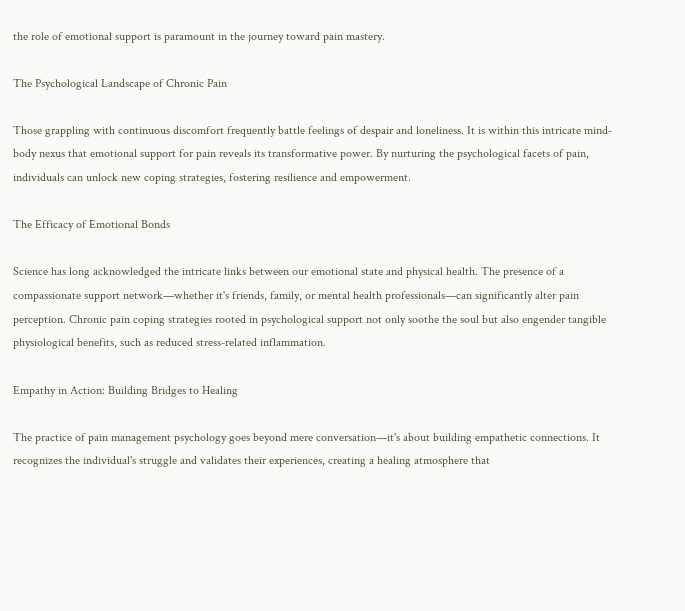the role of emotional support is paramount in the journey toward pain mastery.

The Psychological Landscape of Chronic Pain

Those grappling with continuous discomfort frequently battle feelings of despair and loneliness. It is within this intricate mind-body nexus that emotional support for pain reveals its transformative power. By nurturing the psychological facets of pain, individuals can unlock new coping strategies, fostering resilience and empowerment.

The Efficacy of Emotional Bonds

Science has long acknowledged the intricate links between our emotional state and physical health. The presence of a compassionate support network—whether it's friends, family, or mental health professionals—can significantly alter pain perception. Chronic pain coping strategies rooted in psychological support not only soothe the soul but also engender tangible physiological benefits, such as reduced stress-related inflammation.

Empathy in Action: Building Bridges to Healing

The practice of pain management psychology goes beyond mere conversation—it's about building empathetic connections. It recognizes the individual's struggle and validates their experiences, creating a healing atmosphere that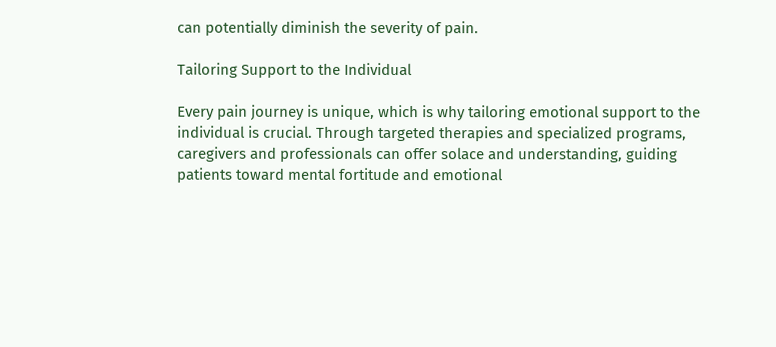can potentially diminish the severity of pain.

Tailoring Support to the Individual

Every pain journey is unique, which is why tailoring emotional support to the individual is crucial. Through targeted therapies and specialized programs, caregivers and professionals can offer solace and understanding, guiding patients toward mental fortitude and emotional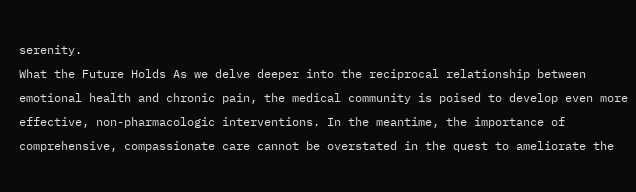serenity.
What the Future Holds As we delve deeper into the reciprocal relationship between emotional health and chronic pain, the medical community is poised to develop even more effective, non-pharmacologic interventions. In the meantime, the importance of comprehensive, compassionate care cannot be overstated in the quest to ameliorate the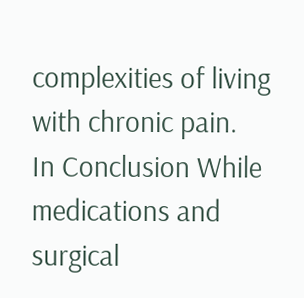complexities of living with chronic pain.
In Conclusion While medications and surgical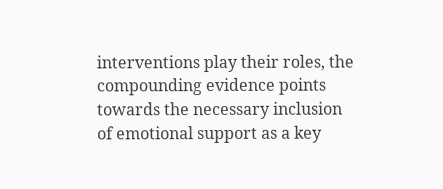interventions play their roles, the compounding evidence points towards the necessary inclusion of emotional support as a key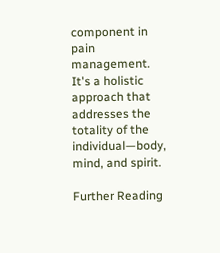component in pain management. It's a holistic approach that addresses the totality of the individual—body, mind, and spirit.

Further Reading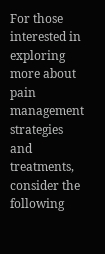For those interested in exploring more about pain management strategies and treatments, consider the following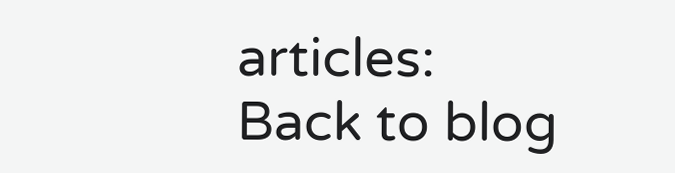articles:
Back to blog